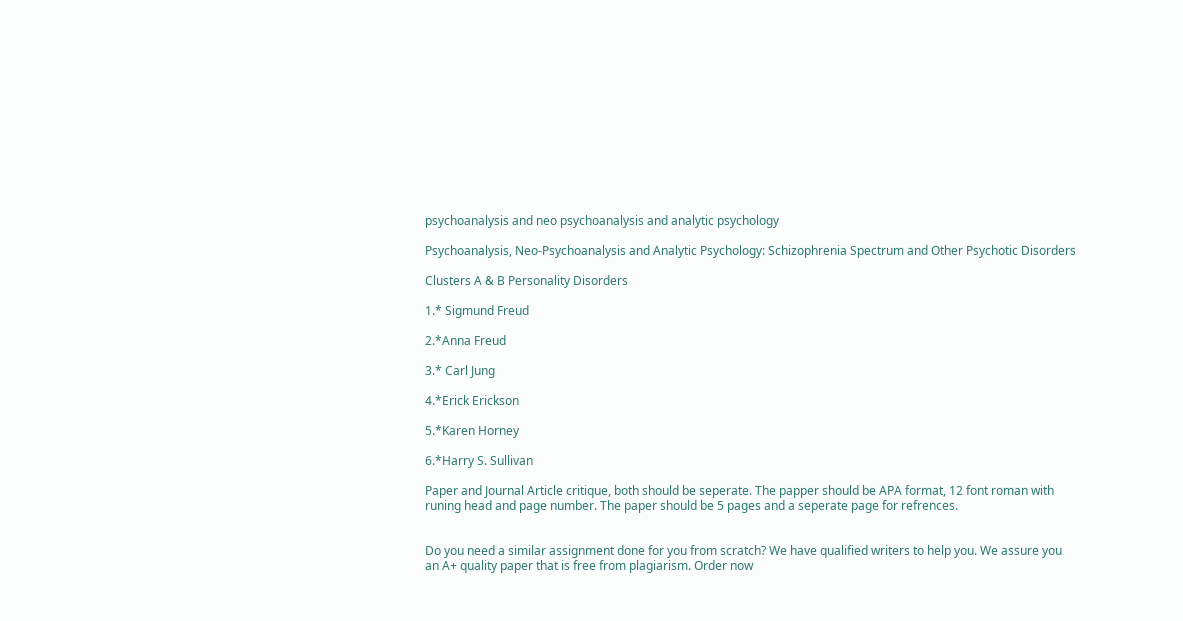psychoanalysis and neo psychoanalysis and analytic psychology

Psychoanalysis, Neo-Psychoanalysis and Analytic Psychology: Schizophrenia Spectrum and Other Psychotic Disorders

Clusters A & B Personality Disorders

1.* Sigmund Freud

2.*Anna Freud

3.* Carl Jung

4.*Erick Erickson

5.*Karen Horney

6.*Harry S. Sullivan

Paper and Journal Article critique, both should be seperate. The papper should be APA format, 12 font roman with runing head and page number. The paper should be 5 pages and a seperate page for refrences.


Do you need a similar assignment done for you from scratch? We have qualified writers to help you. We assure you an A+ quality paper that is free from plagiarism. Order now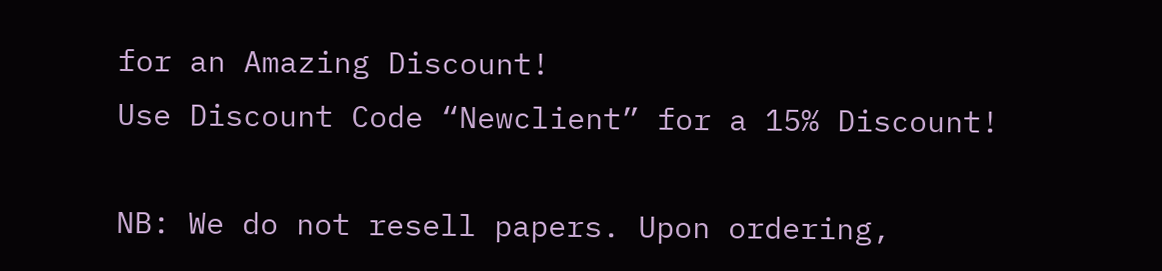for an Amazing Discount!
Use Discount Code “Newclient” for a 15% Discount!

NB: We do not resell papers. Upon ordering,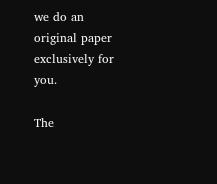we do an original paper exclusively for you.

The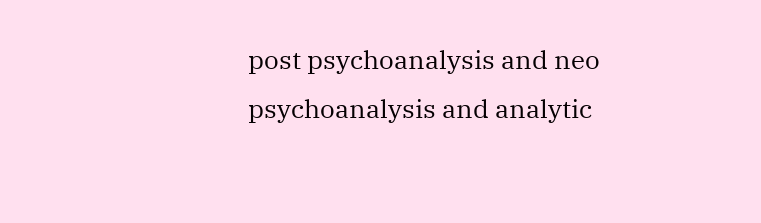post psychoanalysis and neo psychoanalysis and analytic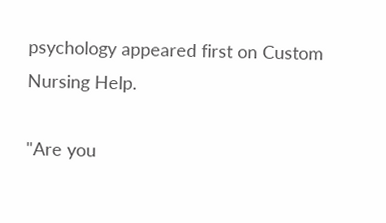psychology appeared first on Custom Nursing Help.

"Are you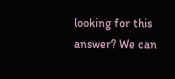looking for this answer? We can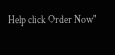Help click Order Now"